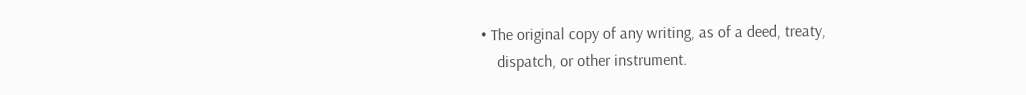• The original copy of any writing, as of a deed, treaty,
    dispatch, or other instrument.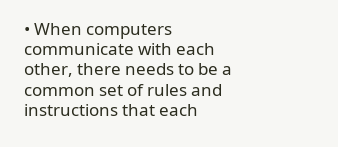• When computers communicate with each other, there needs to be a common set of rules and instructions that each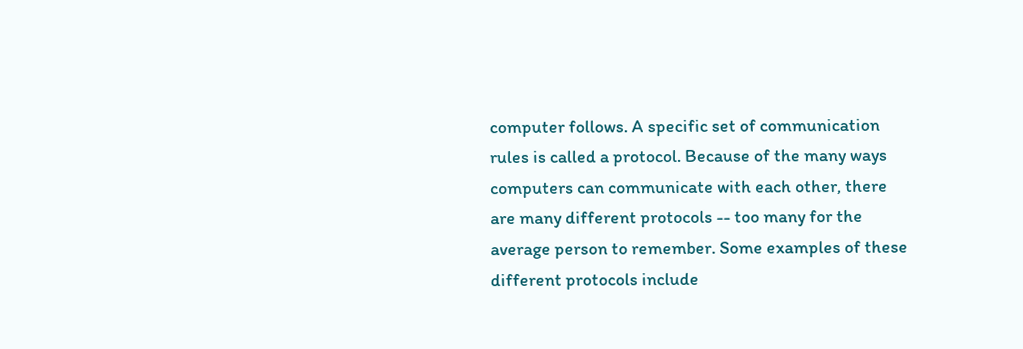computer follows. A specific set of communication rules is called a protocol. Because of the many ways computers can communicate with each other, there are many different protocols -- too many for the average person to remember. Some examples of these different protocols include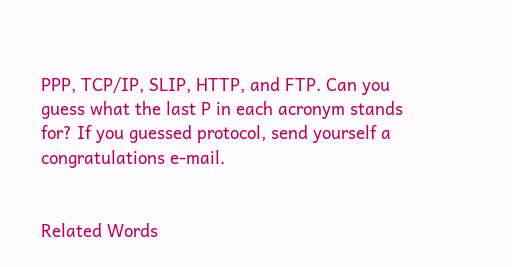PPP, TCP/IP, SLIP, HTTP, and FTP. Can you guess what the last P in each acronym stands for? If you guessed protocol, send yourself a congratulations e-mail.


Related Words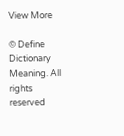View More

© Define Dictionary Meaning. All rights reserved